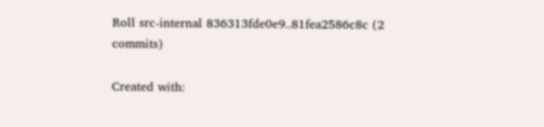Roll src-internal 836313fde0e9..81fea2586c8c (2 commits)

Created with: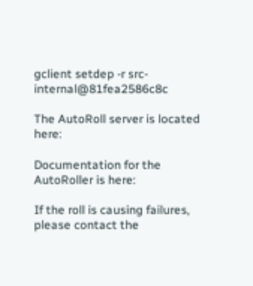gclient setdep -r src-internal@81fea2586c8c

The AutoRoll server is located here:

Documentation for the AutoRoller is here:

If the roll is causing failures, please contact the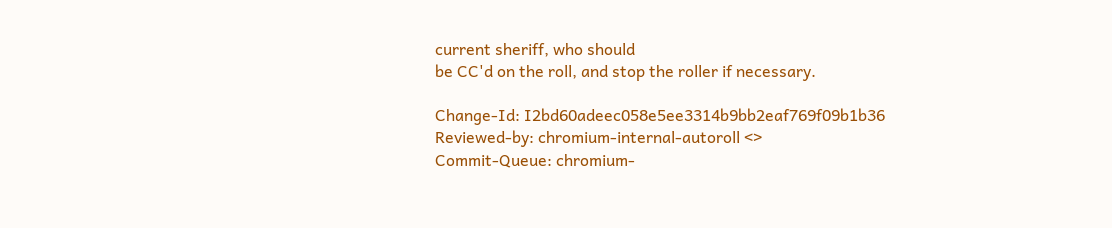current sheriff, who should
be CC'd on the roll, and stop the roller if necessary.

Change-Id: I2bd60adeec058e5ee3314b9bb2eaf769f09b1b36
Reviewed-by: chromium-internal-autoroll <>
Commit-Queue: chromium-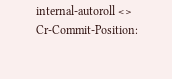internal-autoroll <>
Cr-Commit-Position: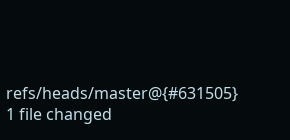refs/heads/master@{#631505}
1 file changed